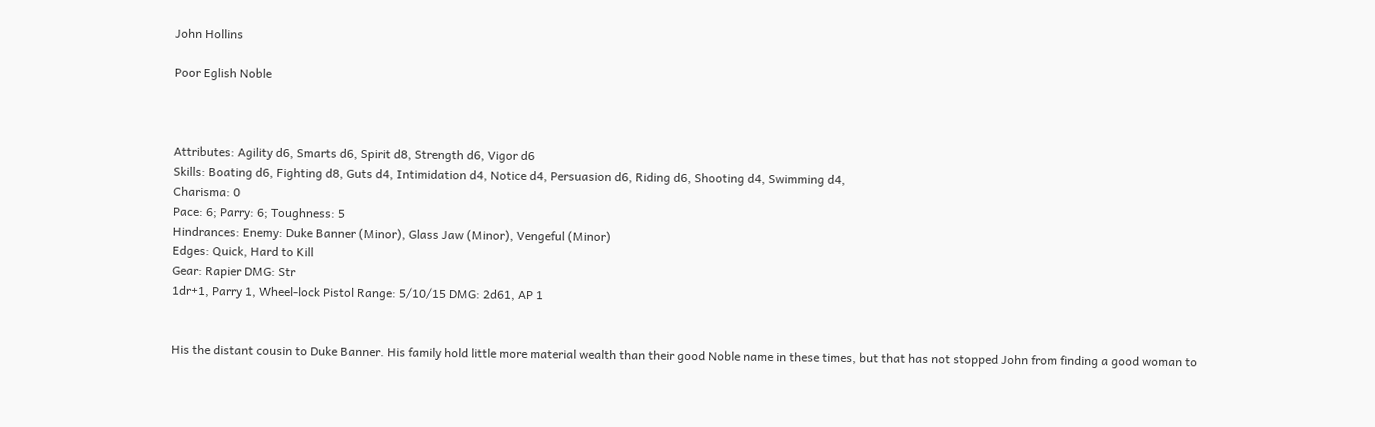John Hollins

Poor Eglish Noble



Attributes: Agility d6, Smarts d6, Spirit d8, Strength d6, Vigor d6
Skills: Boating d6, Fighting d8, Guts d4, Intimidation d4, Notice d4, Persuasion d6, Riding d6, Shooting d4, Swimming d4,
Charisma: 0
Pace: 6; Parry: 6; Toughness: 5
Hindrances: Enemy: Duke Banner (Minor), Glass Jaw (Minor), Vengeful (Minor)
Edges: Quick, Hard to Kill
Gear: Rapier DMG: Str
1dr+1, Parry 1, Wheel-lock Pistol Range: 5/10/15 DMG: 2d61, AP 1


His the distant cousin to Duke Banner. His family hold little more material wealth than their good Noble name in these times, but that has not stopped John from finding a good woman to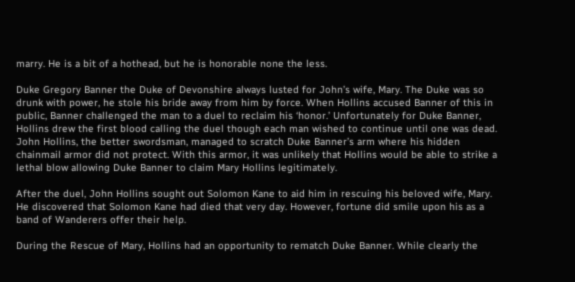marry. He is a bit of a hothead, but he is honorable none the less.

Duke Gregory Banner the Duke of Devonshire always lusted for John’s wife, Mary. The Duke was so drunk with power, he stole his bride away from him by force. When Hollins accused Banner of this in public, Banner challenged the man to a duel to reclaim his ‘honor.’ Unfortunately for Duke Banner, Hollins drew the first blood calling the duel though each man wished to continue until one was dead. John Hollins, the better swordsman, managed to scratch Duke Banner’s arm where his hidden chainmail armor did not protect. With this armor, it was unlikely that Hollins would be able to strike a lethal blow allowing Duke Banner to claim Mary Hollins legitimately.

After the duel, John Hollins sought out Solomon Kane to aid him in rescuing his beloved wife, Mary. He discovered that Solomon Kane had died that very day. However, fortune did smile upon his as a band of Wanderers offer their help.

During the Rescue of Mary, Hollins had an opportunity to rematch Duke Banner. While clearly the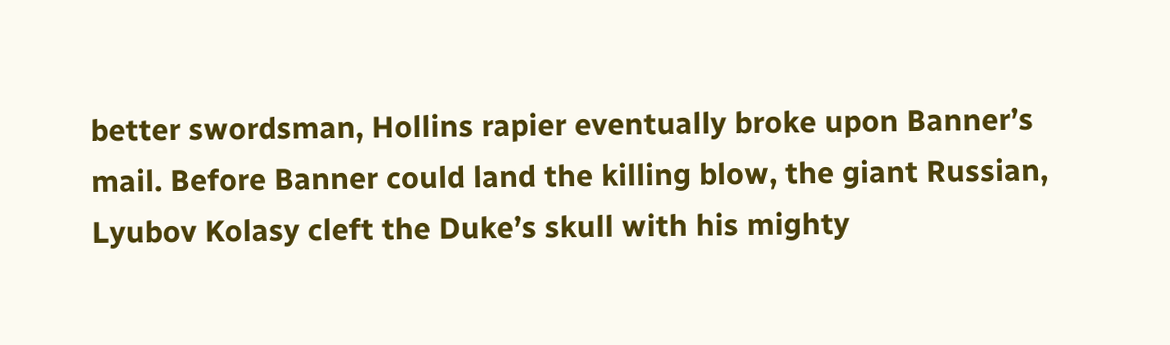better swordsman, Hollins rapier eventually broke upon Banner’s mail. Before Banner could land the killing blow, the giant Russian, Lyubov Kolasy cleft the Duke’s skull with his mighty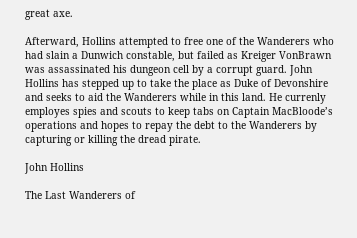great axe.

Afterward, Hollins attempted to free one of the Wanderers who had slain a Dunwich constable, but failed as Kreiger VonBrawn was assassinated his dungeon cell by a corrupt guard. John Hollins has stepped up to take the place as Duke of Devonshire and seeks to aid the Wanderers while in this land. He currenly employes spies and scouts to keep tabs on Captain MacBloode’s operations and hopes to repay the debt to the Wanderers by capturing or killing the dread pirate.

John Hollins

The Last Wanderers of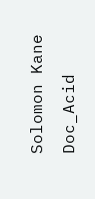Solomon Kane Doc_Acid